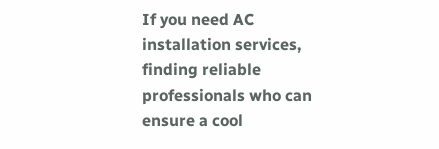If you need AC installation services, finding reliable professionals who can ensure a cool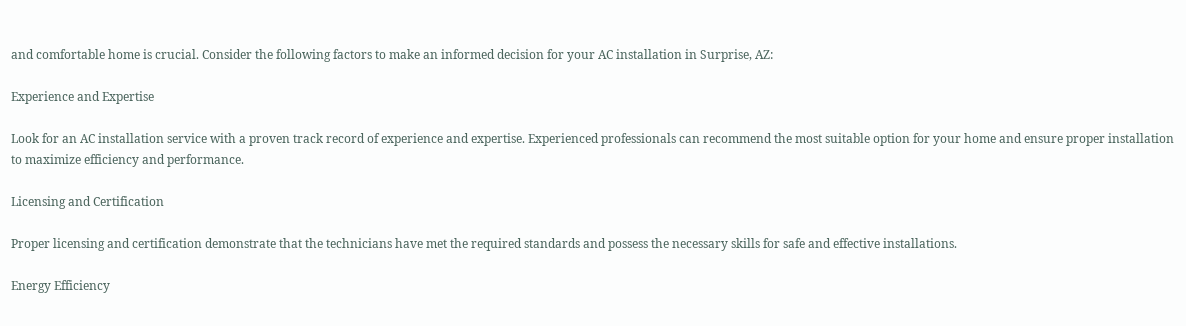and comfortable home is crucial. Consider the following factors to make an informed decision for your AC installation in Surprise, AZ:

Experience and Expertise

Look for an AC installation service with a proven track record of experience and expertise. Experienced professionals can recommend the most suitable option for your home and ensure proper installation to maximize efficiency and performance.

Licensing and Certification

Proper licensing and certification demonstrate that the technicians have met the required standards and possess the necessary skills for safe and effective installations.

Energy Efficiency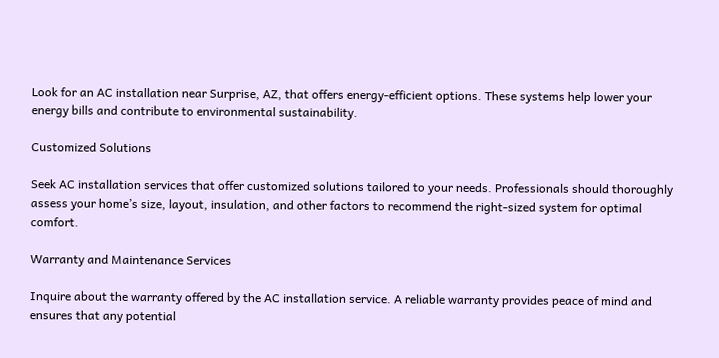Look for an AC installation near Surprise, AZ, that offers energy-efficient options. These systems help lower your energy bills and contribute to environmental sustainability.

Customized Solutions

Seek AC installation services that offer customized solutions tailored to your needs. Professionals should thoroughly assess your home’s size, layout, insulation, and other factors to recommend the right-sized system for optimal comfort.

Warranty and Maintenance Services

Inquire about the warranty offered by the AC installation service. A reliable warranty provides peace of mind and ensures that any potential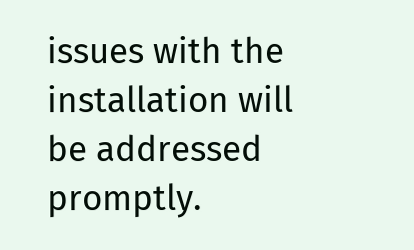issues with the installation will be addressed promptly.